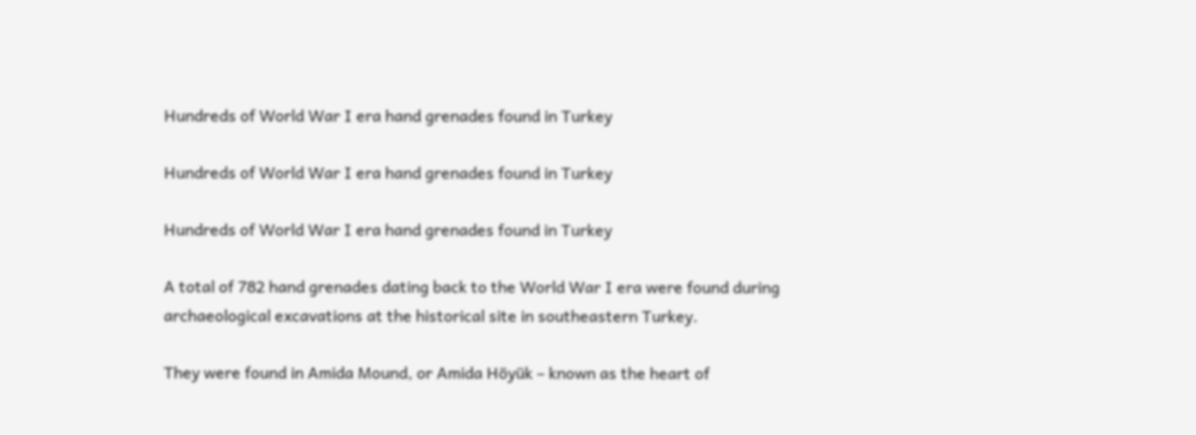Hundreds of World War I era hand grenades found in Turkey

Hundreds of World War I era hand grenades found in Turkey

Hundreds of World War I era hand grenades found in Turkey

A total of 782 hand grenades dating back to the World War I era were found during archaeological excavations at the historical site in southeastern Turkey.

They were found in Amida Mound, or Amida Höyük – known as the heart of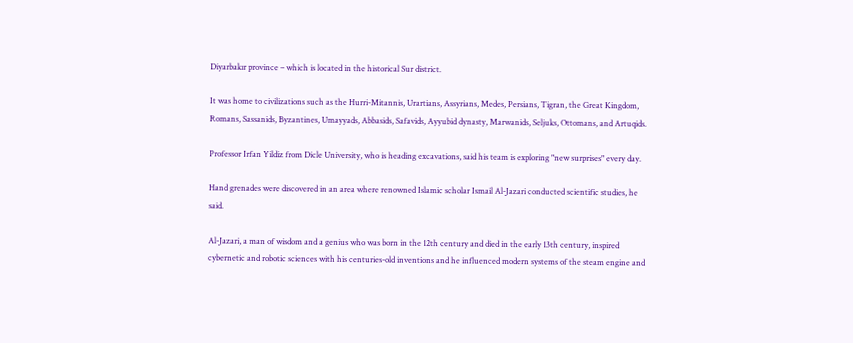Diyarbakır province – which is located in the historical Sur district.

It was home to civilizations such as the Hurri-Mitannis, Urartians, Assyrians, Medes, Persians, Tigran, the Great Kingdom, Romans, Sassanids, Byzantines, Umayyads, Abbasids, Safavids, Ayyubid dynasty, Marwanids, Seljuks, Ottomans, and Artuqids.

Professor Irfan Yildiz from Dicle University, who is heading excavations, said his team is exploring "new surprises" every day.

Hand grenades were discovered in an area where renowned Islamic scholar Ismail Al-Jazari conducted scientific studies, he said.

Al-Jazari, a man of wisdom and a genius who was born in the 12th century and died in the early 13th century, inspired cybernetic and robotic sciences with his centuries-old inventions and he influenced modern systems of the steam engine and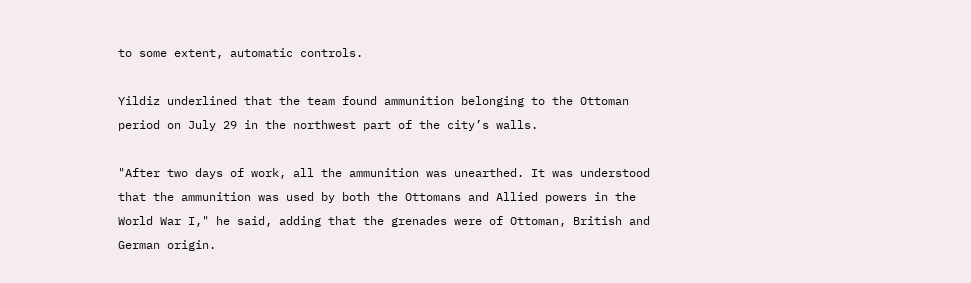to some extent, automatic controls.

Yildiz underlined that the team found ammunition belonging to the Ottoman period on July 29 in the northwest part of the city’s walls.

"After two days of work, all the ammunition was unearthed. It was understood that the ammunition was used by both the Ottomans and Allied powers in the World War I," he said, adding that the grenades were of Ottoman, British and German origin.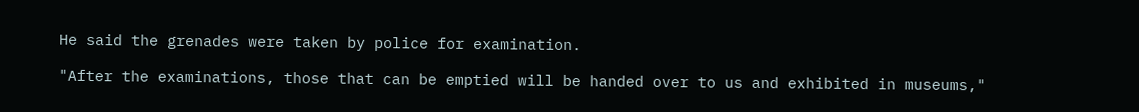He said the grenades were taken by police for examination.

"After the examinations, those that can be emptied will be handed over to us and exhibited in museums,"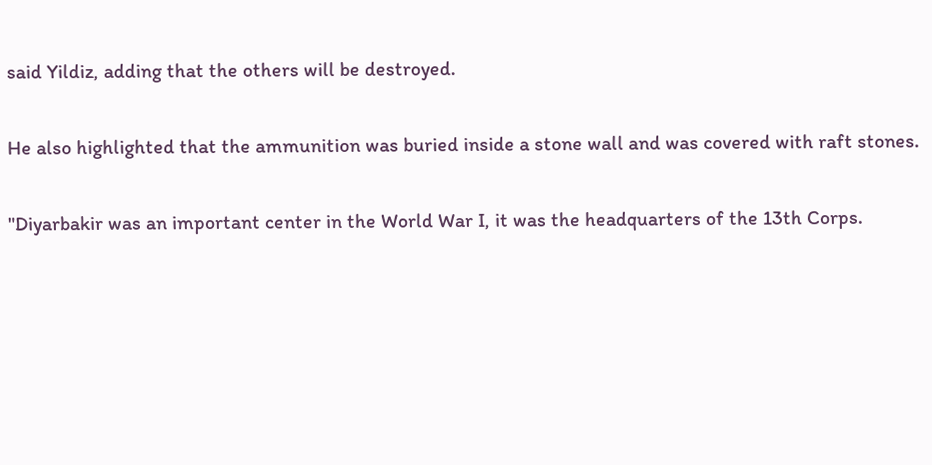said Yildiz, adding that the others will be destroyed.

He also highlighted that the ammunition was buried inside a stone wall and was covered with raft stones.

"Diyarbakir was an important center in the World War I, it was the headquarters of the 13th Corps.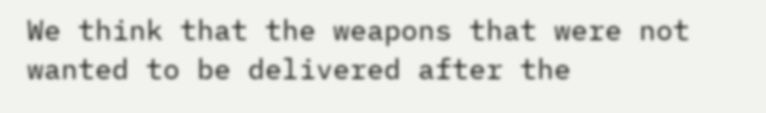We think that the weapons that were not wanted to be delivered after the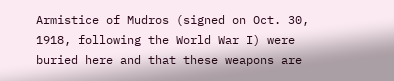Armistice of Mudros (signed on Oct. 30, 1918, following the World War I) were buried here and that these weapons are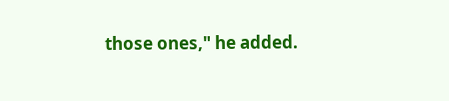those ones," he added.